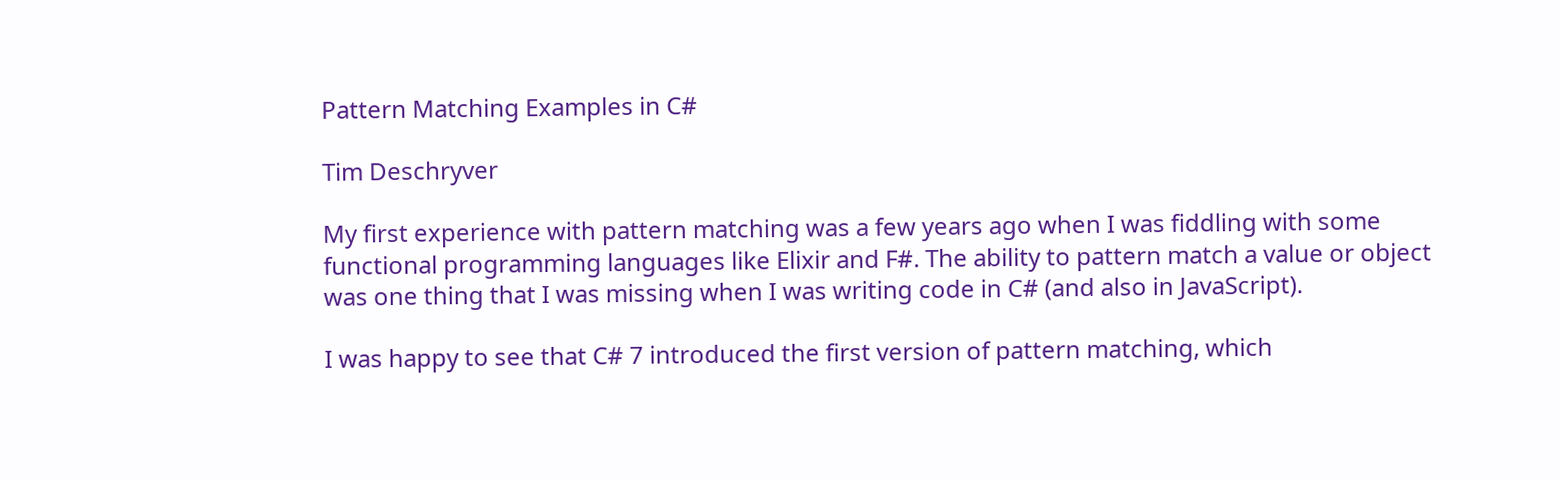Pattern Matching Examples in C#

Tim Deschryver

My first experience with pattern matching was a few years ago when I was fiddling with some functional programming languages like Elixir and F#. The ability to pattern match a value or object was one thing that I was missing when I was writing code in C# (and also in JavaScript).

I was happy to see that C# 7 introduced the first version of pattern matching, which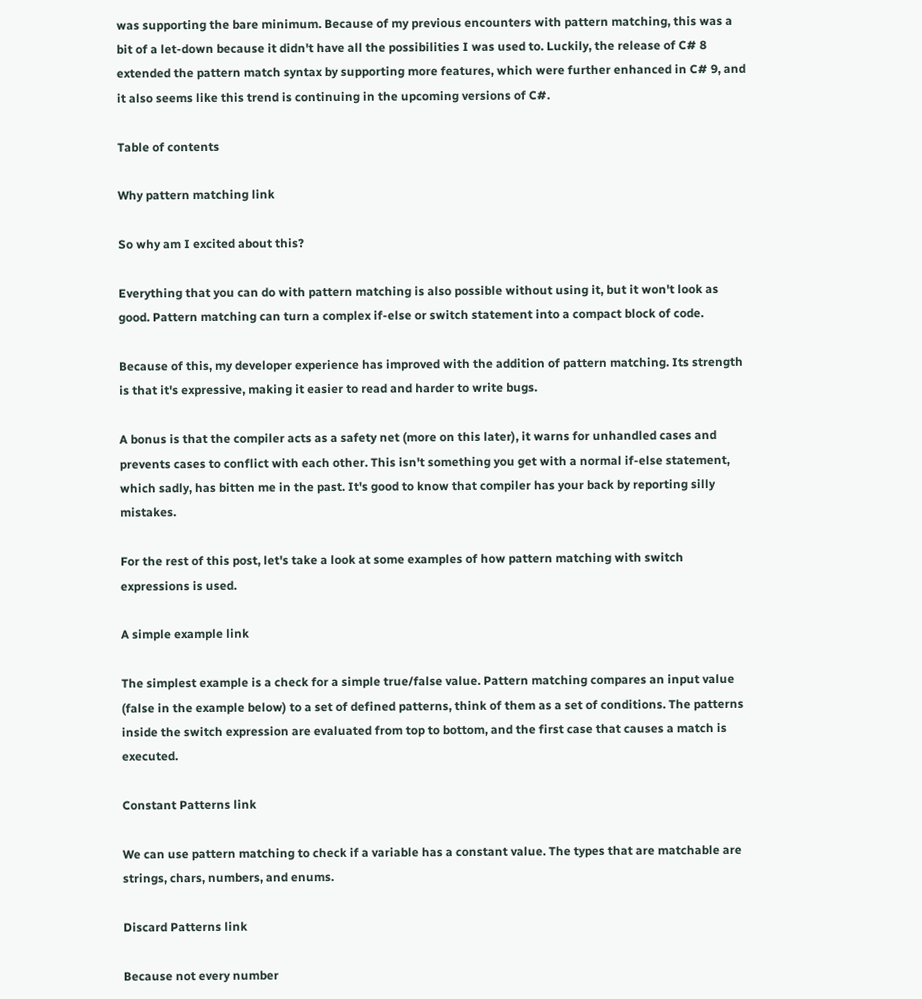was supporting the bare minimum. Because of my previous encounters with pattern matching, this was a bit of a let-down because it didn't have all the possibilities I was used to. Luckily, the release of C# 8 extended the pattern match syntax by supporting more features, which were further enhanced in C# 9, and it also seems like this trend is continuing in the upcoming versions of C#.

Table of contents

Why pattern matching link

So why am I excited about this?

Everything that you can do with pattern matching is also possible without using it, but it won't look as good. Pattern matching can turn a complex if-else or switch statement into a compact block of code.

Because of this, my developer experience has improved with the addition of pattern matching. Its strength is that it's expressive, making it easier to read and harder to write bugs.

A bonus is that the compiler acts as a safety net (more on this later), it warns for unhandled cases and prevents cases to conflict with each other. This isn't something you get with a normal if-else statement, which sadly, has bitten me in the past. It's good to know that compiler has your back by reporting silly mistakes.

For the rest of this post, let's take a look at some examples of how pattern matching with switch expressions is used.

A simple example link

The simplest example is a check for a simple true/false value. Pattern matching compares an input value (false in the example below) to a set of defined patterns, think of them as a set of conditions. The patterns inside the switch expression are evaluated from top to bottom, and the first case that causes a match is executed.

Constant Patterns link

We can use pattern matching to check if a variable has a constant value. The types that are matchable are strings, chars, numbers, and enums.

Discard Patterns link

Because not every number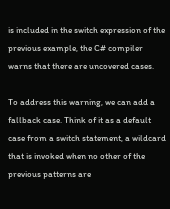is included in the switch expression of the previous example, the C# compiler warns that there are uncovered cases.

To address this warning, we can add a fallback case. Think of it as a default case from a switch statement, a wildcard that is invoked when no other of the previous patterns are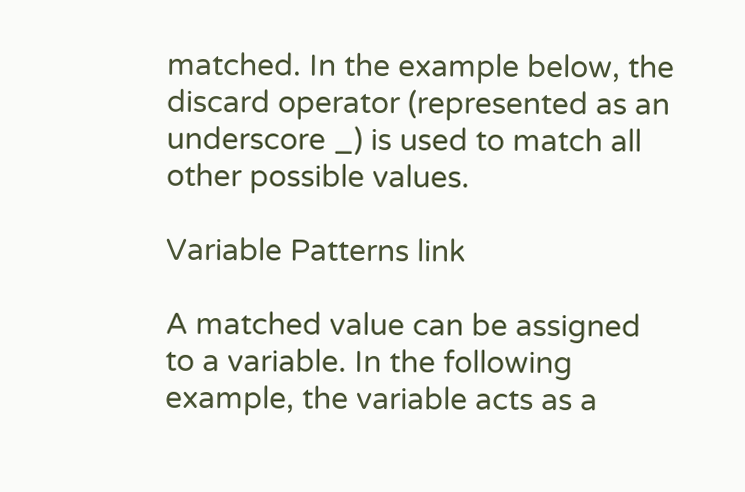matched. In the example below, the discard operator (represented as an underscore _) is used to match all other possible values.

Variable Patterns link

A matched value can be assigned to a variable. In the following example, the variable acts as a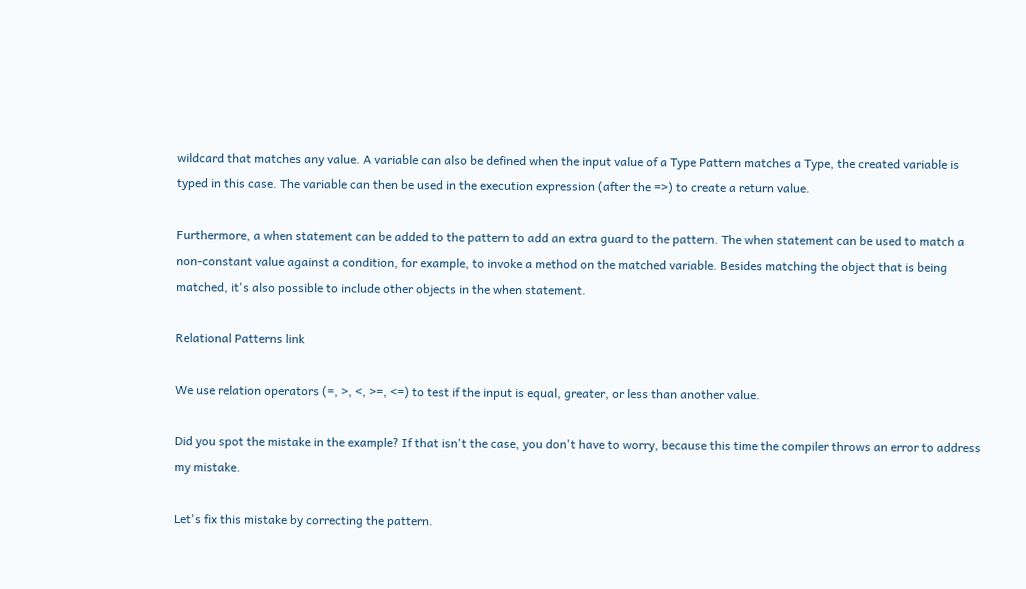wildcard that matches any value. A variable can also be defined when the input value of a Type Pattern matches a Type, the created variable is typed in this case. The variable can then be used in the execution expression (after the =>) to create a return value.

Furthermore, a when statement can be added to the pattern to add an extra guard to the pattern. The when statement can be used to match a non-constant value against a condition, for example, to invoke a method on the matched variable. Besides matching the object that is being matched, it's also possible to include other objects in the when statement.

Relational Patterns link

We use relation operators (=, >, <, >=, <=) to test if the input is equal, greater, or less than another value.

Did you spot the mistake in the example? If that isn't the case, you don't have to worry, because this time the compiler throws an error to address my mistake.

Let's fix this mistake by correcting the pattern.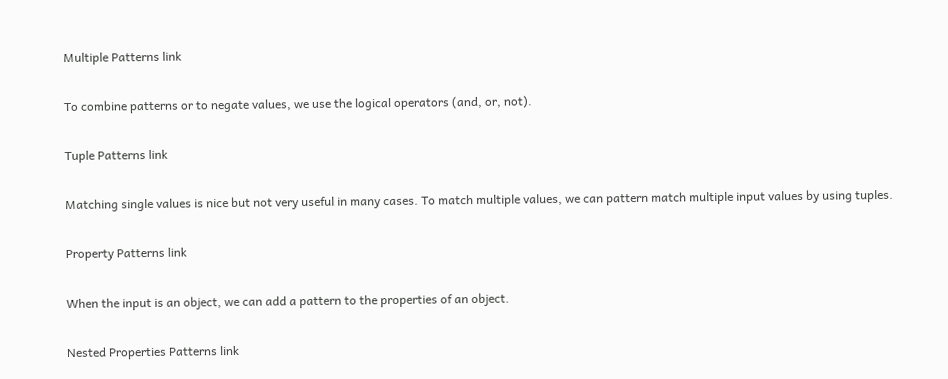Multiple Patterns link

To combine patterns or to negate values, we use the logical operators (and, or, not).

Tuple Patterns link

Matching single values is nice but not very useful in many cases. To match multiple values, we can pattern match multiple input values by using tuples.

Property Patterns link

When the input is an object, we can add a pattern to the properties of an object.

Nested Properties Patterns link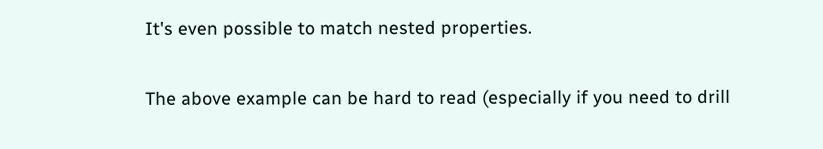It's even possible to match nested properties.

The above example can be hard to read (especially if you need to drill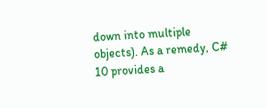down into multiple objects). As a remedy, C# 10 provides a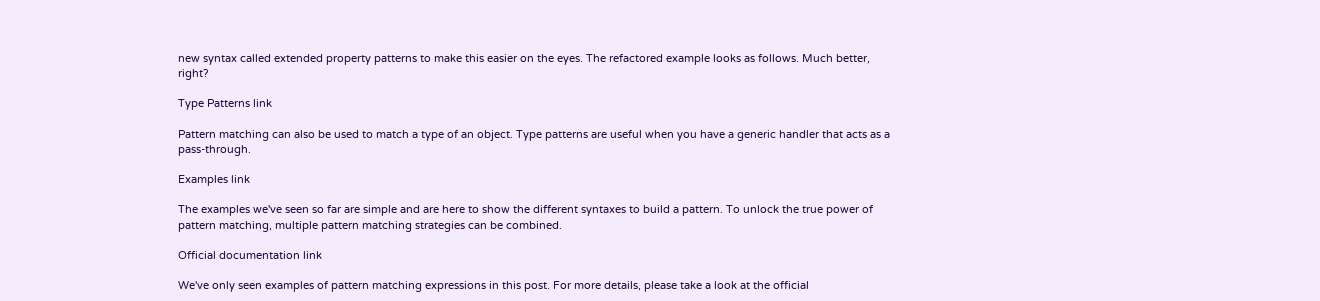new syntax called extended property patterns to make this easier on the eyes. The refactored example looks as follows. Much better, right?

Type Patterns link

Pattern matching can also be used to match a type of an object. Type patterns are useful when you have a generic handler that acts as a pass-through.

Examples link

The examples we've seen so far are simple and are here to show the different syntaxes to build a pattern. To unlock the true power of pattern matching, multiple pattern matching strategies can be combined.

Official documentation link

We've only seen examples of pattern matching expressions in this post. For more details, please take a look at the official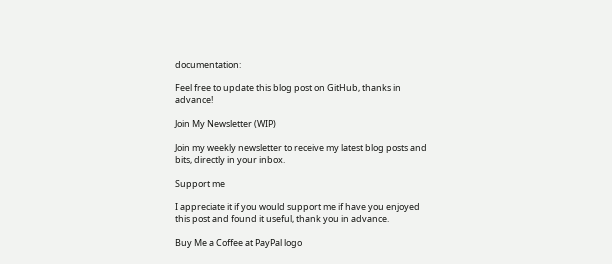documentation:

Feel free to update this blog post on GitHub, thanks in advance!

Join My Newsletter (WIP)

Join my weekly newsletter to receive my latest blog posts and bits, directly in your inbox.

Support me

I appreciate it if you would support me if have you enjoyed this post and found it useful, thank you in advance.

Buy Me a Coffee at PayPal logo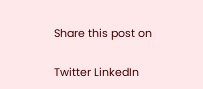Share this post on

Twitter LinkedIn